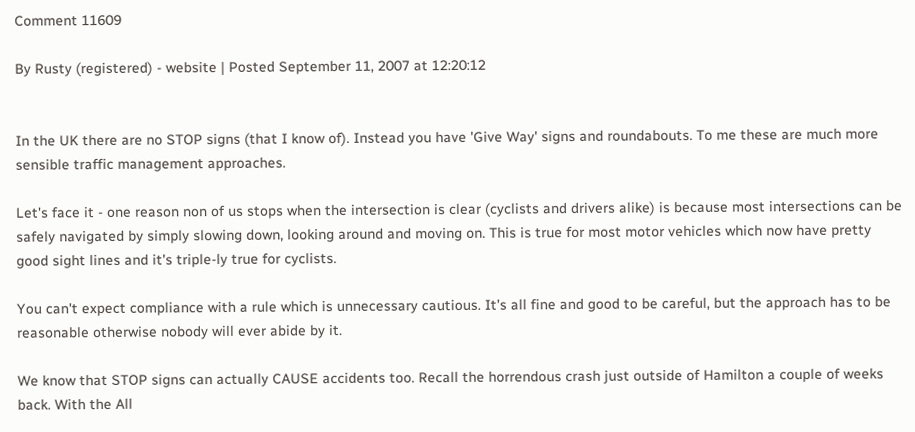Comment 11609

By Rusty (registered) - website | Posted September 11, 2007 at 12:20:12


In the UK there are no STOP signs (that I know of). Instead you have 'Give Way' signs and roundabouts. To me these are much more sensible traffic management approaches.

Let's face it - one reason non of us stops when the intersection is clear (cyclists and drivers alike) is because most intersections can be safely navigated by simply slowing down, looking around and moving on. This is true for most motor vehicles which now have pretty good sight lines and it's triple-ly true for cyclists.

You can't expect compliance with a rule which is unnecessary cautious. It's all fine and good to be careful, but the approach has to be reasonable otherwise nobody will ever abide by it.

We know that STOP signs can actually CAUSE accidents too. Recall the horrendous crash just outside of Hamilton a couple of weeks back. With the All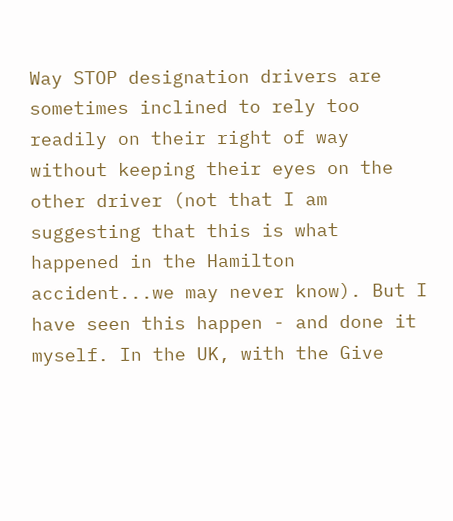Way STOP designation drivers are sometimes inclined to rely too readily on their right of way without keeping their eyes on the other driver (not that I am suggesting that this is what happened in the Hamilton accident...we may never know). But I have seen this happen - and done it myself. In the UK, with the Give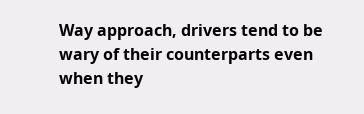Way approach, drivers tend to be wary of their counterparts even when they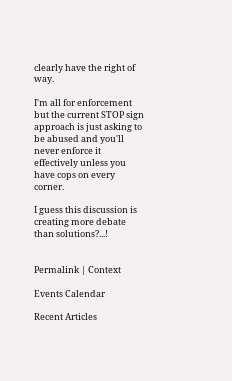clearly have the right of way.

I'm all for enforcement but the current STOP sign approach is just asking to be abused and you'll never enforce it effectively unless you have cops on every corner.

I guess this discussion is creating more debate than solutions?...!


Permalink | Context

Events Calendar

Recent Articles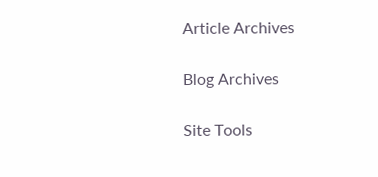Article Archives

Blog Archives

Site Tools